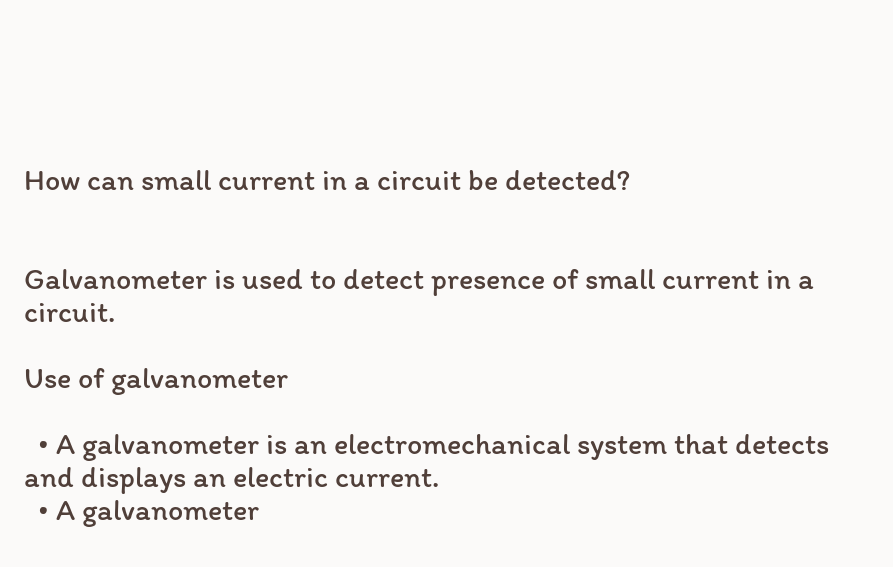How can small current in a circuit be detected?


Galvanometer is used to detect presence of small current in a circuit.

Use of galvanometer

  • A galvanometer is an electromechanical system that detects and displays an electric current.
  • A galvanometer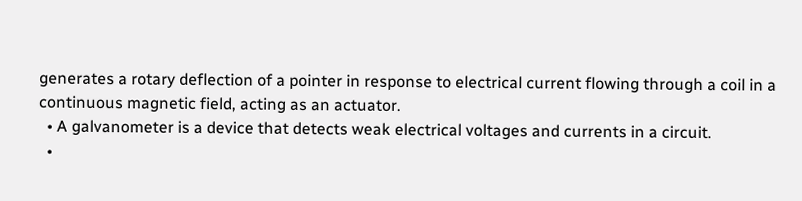generates a rotary deflection of a pointer in response to electrical current flowing through a coil in a continuous magnetic field, acting as an actuator.
  • A galvanometer is a device that detects weak electrical voltages and currents in a circuit.
  •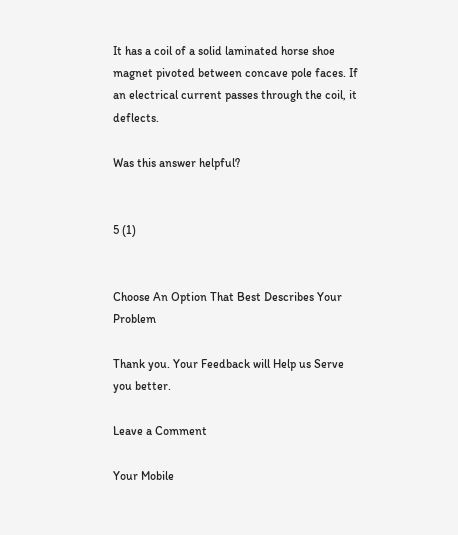It has a coil of a solid laminated horse shoe magnet pivoted between concave pole faces. If an electrical current passes through the coil, it deflects.

Was this answer helpful?


5 (1)


Choose An Option That Best Describes Your Problem

Thank you. Your Feedback will Help us Serve you better.

Leave a Comment

Your Mobile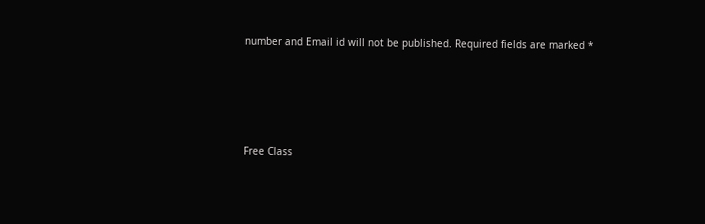number and Email id will not be published. Required fields are marked *




Free Class